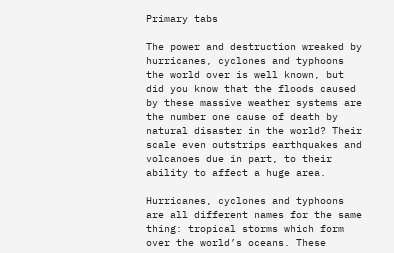Primary tabs

The power and destruction wreaked by hurricanes, cyclones and typhoons the world over is well known, but did you know that the floods caused by these massive weather systems are the number one cause of death by natural disaster in the world? Their scale even outstrips earthquakes and volcanoes due in part, to their ability to affect a huge area.

Hurricanes, cyclones and typhoons are all different names for the same thing: tropical storms which form over the world’s oceans. These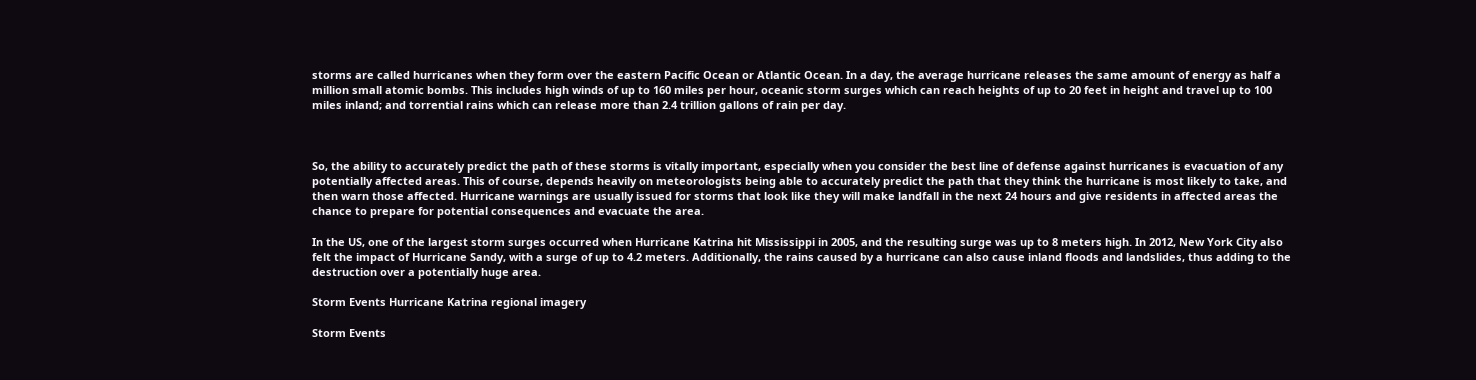storms are called hurricanes when they form over the eastern Pacific Ocean or Atlantic Ocean. In a day, the average hurricane releases the same amount of energy as half a million small atomic bombs. This includes high winds of up to 160 miles per hour, oceanic storm surges which can reach heights of up to 20 feet in height and travel up to 100 miles inland; and torrential rains which can release more than 2.4 trillion gallons of rain per day.



So, the ability to accurately predict the path of these storms is vitally important, especially when you consider the best line of defense against hurricanes is evacuation of any potentially affected areas. This of course, depends heavily on meteorologists being able to accurately predict the path that they think the hurricane is most likely to take, and then warn those affected. Hurricane warnings are usually issued for storms that look like they will make landfall in the next 24 hours and give residents in affected areas the chance to prepare for potential consequences and evacuate the area.

In the US, one of the largest storm surges occurred when Hurricane Katrina hit Mississippi in 2005, and the resulting surge was up to 8 meters high. In 2012, New York City also felt the impact of Hurricane Sandy, with a surge of up to 4.2 meters. Additionally, the rains caused by a hurricane can also cause inland floods and landslides, thus adding to the destruction over a potentially huge area.

Storm Events Hurricane Katrina regional imagery

Storm Events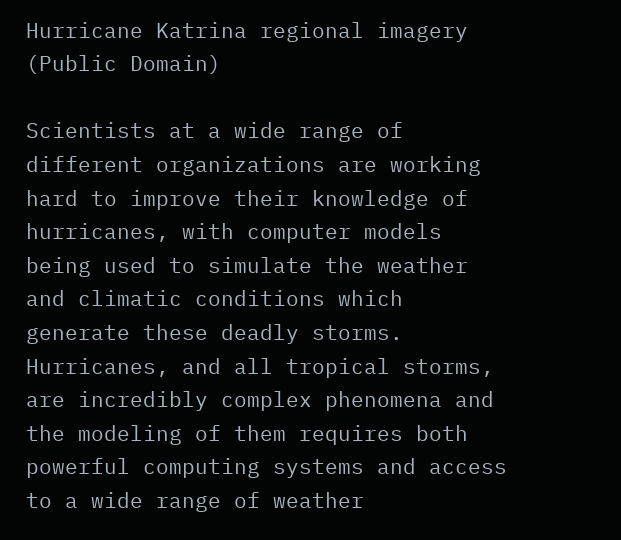Hurricane Katrina regional imagery (Public Domain)

Scientists at a wide range of different organizations are working hard to improve their knowledge of hurricanes, with computer models being used to simulate the weather and climatic conditions which generate these deadly storms. Hurricanes, and all tropical storms, are incredibly complex phenomena and the modeling of them requires both powerful computing systems and access to a wide range of weather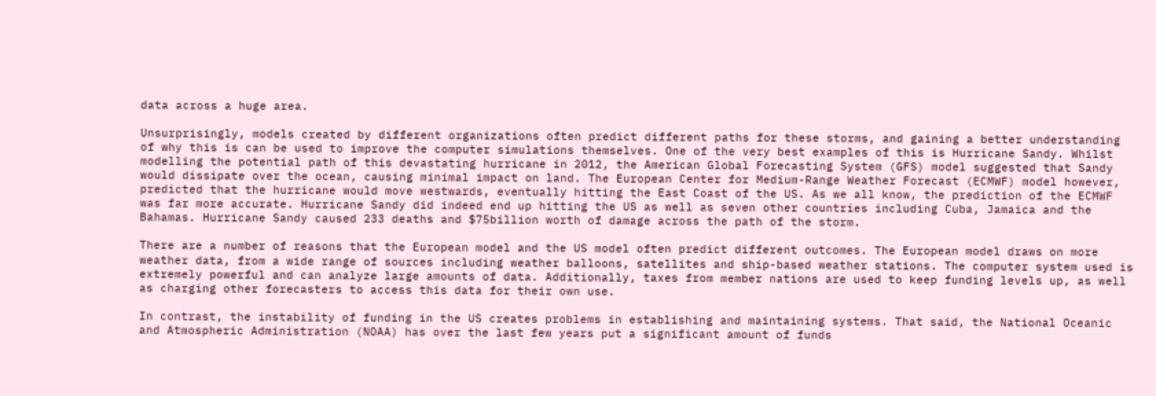data across a huge area.

Unsurprisingly, models created by different organizations often predict different paths for these storms, and gaining a better understanding of why this is can be used to improve the computer simulations themselves. One of the very best examples of this is Hurricane Sandy. Whilst modelling the potential path of this devastating hurricane in 2012, the American Global Forecasting System (GFS) model suggested that Sandy would dissipate over the ocean, causing minimal impact on land. The European Center for Medium-Range Weather Forecast (ECMWF) model however, predicted that the hurricane would move westwards, eventually hitting the East Coast of the US. As we all know, the prediction of the ECMWF was far more accurate. Hurricane Sandy did indeed end up hitting the US as well as seven other countries including Cuba, Jamaica and the Bahamas. Hurricane Sandy caused 233 deaths and $75billion worth of damage across the path of the storm.

There are a number of reasons that the European model and the US model often predict different outcomes. The European model draws on more weather data, from a wide range of sources including weather balloons, satellites and ship-based weather stations. The computer system used is extremely powerful and can analyze large amounts of data. Additionally, taxes from member nations are used to keep funding levels up, as well as charging other forecasters to access this data for their own use.

In contrast, the instability of funding in the US creates problems in establishing and maintaining systems. That said, the National Oceanic and Atmospheric Administration (NOAA) has over the last few years put a significant amount of funds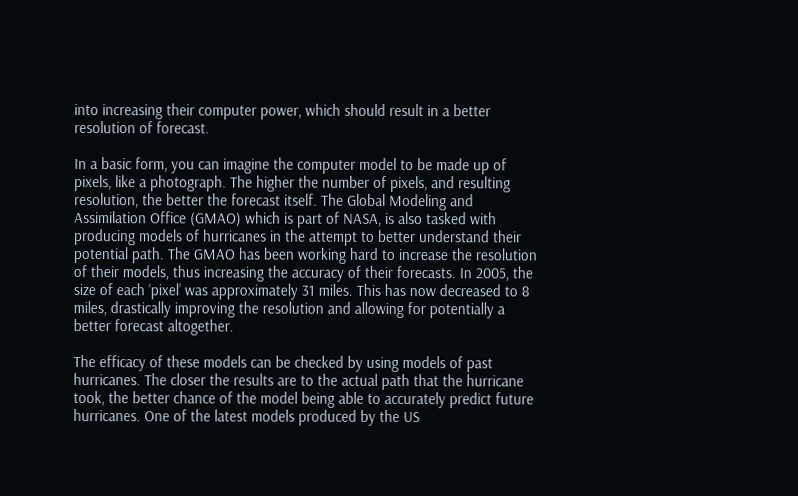into increasing their computer power, which should result in a better resolution of forecast.

In a basic form, you can imagine the computer model to be made up of pixels, like a photograph. The higher the number of pixels, and resulting resolution, the better the forecast itself. The Global Modeling and Assimilation Office (GMAO) which is part of NASA, is also tasked with producing models of hurricanes in the attempt to better understand their potential path. The GMAO has been working hard to increase the resolution of their models, thus increasing the accuracy of their forecasts. In 2005, the size of each ‘pixel’ was approximately 31 miles. This has now decreased to 8 miles, drastically improving the resolution and allowing for potentially a better forecast altogether.

The efficacy of these models can be checked by using models of past hurricanes. The closer the results are to the actual path that the hurricane took, the better chance of the model being able to accurately predict future hurricanes. One of the latest models produced by the US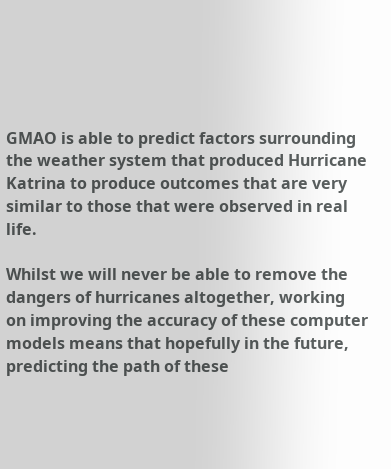GMAO is able to predict factors surrounding the weather system that produced Hurricane Katrina to produce outcomes that are very similar to those that were observed in real life.

Whilst we will never be able to remove the dangers of hurricanes altogether, working on improving the accuracy of these computer models means that hopefully in the future, predicting the path of these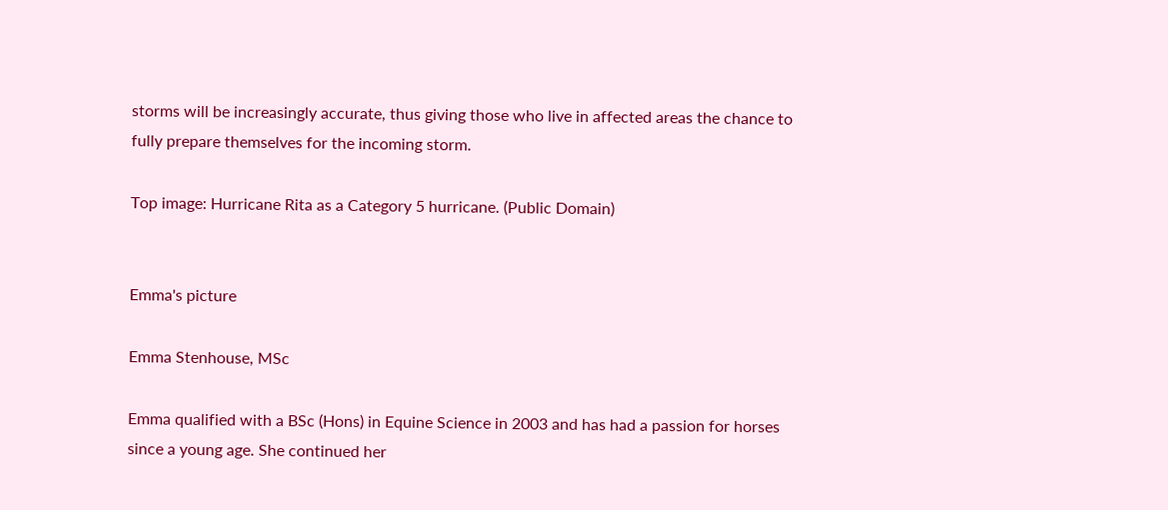storms will be increasingly accurate, thus giving those who live in affected areas the chance to fully prepare themselves for the incoming storm.

Top image: Hurricane Rita as a Category 5 hurricane. (Public Domain)


Emma's picture

Emma Stenhouse, MSc

Emma qualified with a BSc (Hons) in Equine Science in 2003 and has had a passion for horses since a young age. She continued her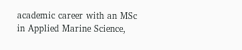academic career with an MSc in Applied Marine Science,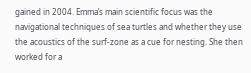gained in 2004. Emma’s main scientific focus was the navigational techniques of sea turtles and whether they use the acoustics of the surf-zone as a cue for nesting. She then worked for a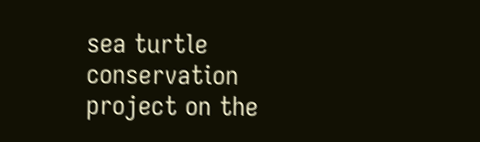sea turtle conservation project on the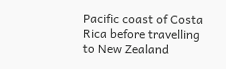Pacific coast of Costa Rica before travelling to New Zealand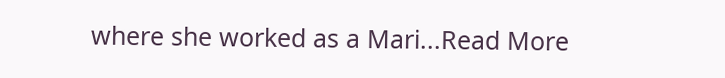where she worked as a Mari...Read More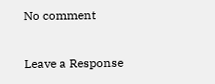No comment

Leave a Response